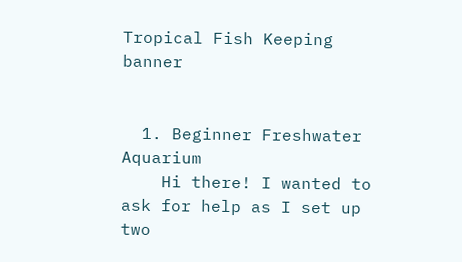Tropical Fish Keeping banner


  1. Beginner Freshwater Aquarium
    Hi there! I wanted to ask for help as I set up two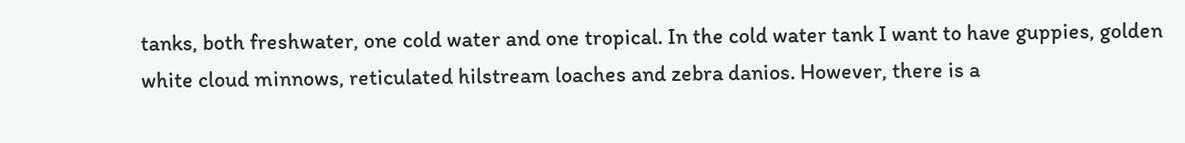tanks, both freshwater, one cold water and one tropical. In the cold water tank I want to have guppies, golden white cloud minnows, reticulated hilstream loaches and zebra danios. However, there is a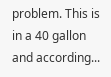problem. This is in a 40 gallon and according...